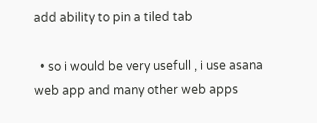add ability to pin a tiled tab

  • so i would be very usefull , i use asana web app and many other web apps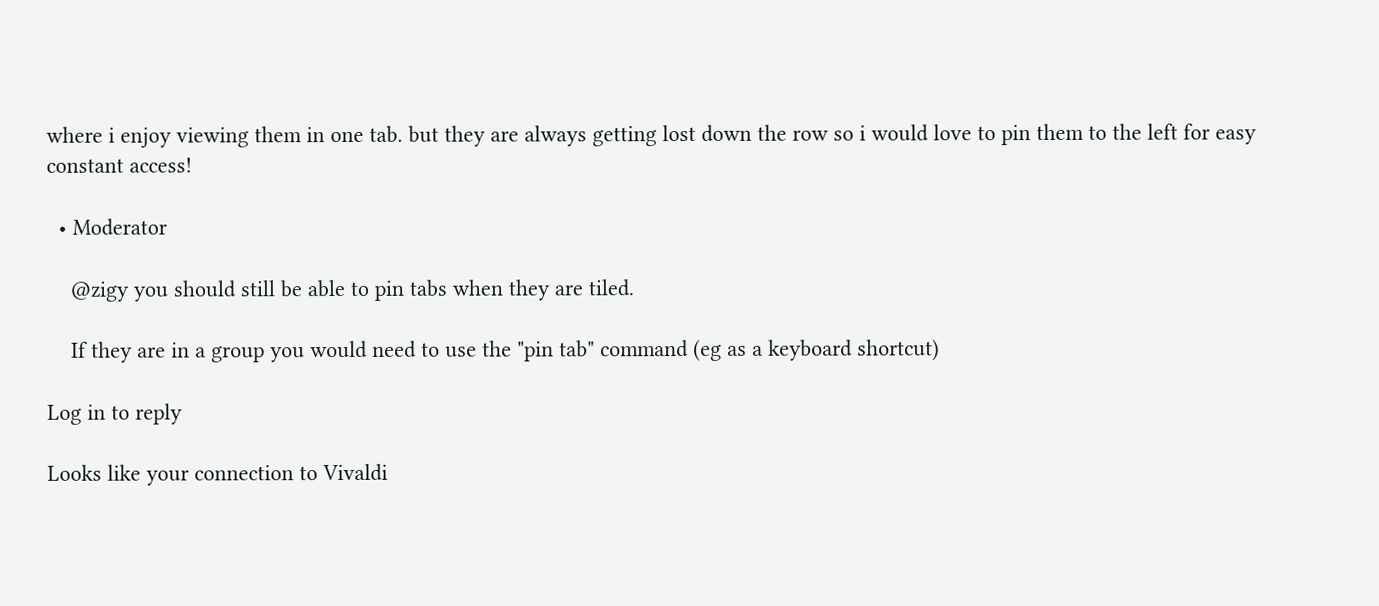where i enjoy viewing them in one tab. but they are always getting lost down the row so i would love to pin them to the left for easy constant access!

  • Moderator

    @zigy you should still be able to pin tabs when they are tiled.

    If they are in a group you would need to use the "pin tab" command (eg as a keyboard shortcut)

Log in to reply

Looks like your connection to Vivaldi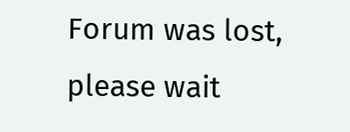Forum was lost, please wait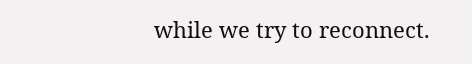while we try to reconnect.